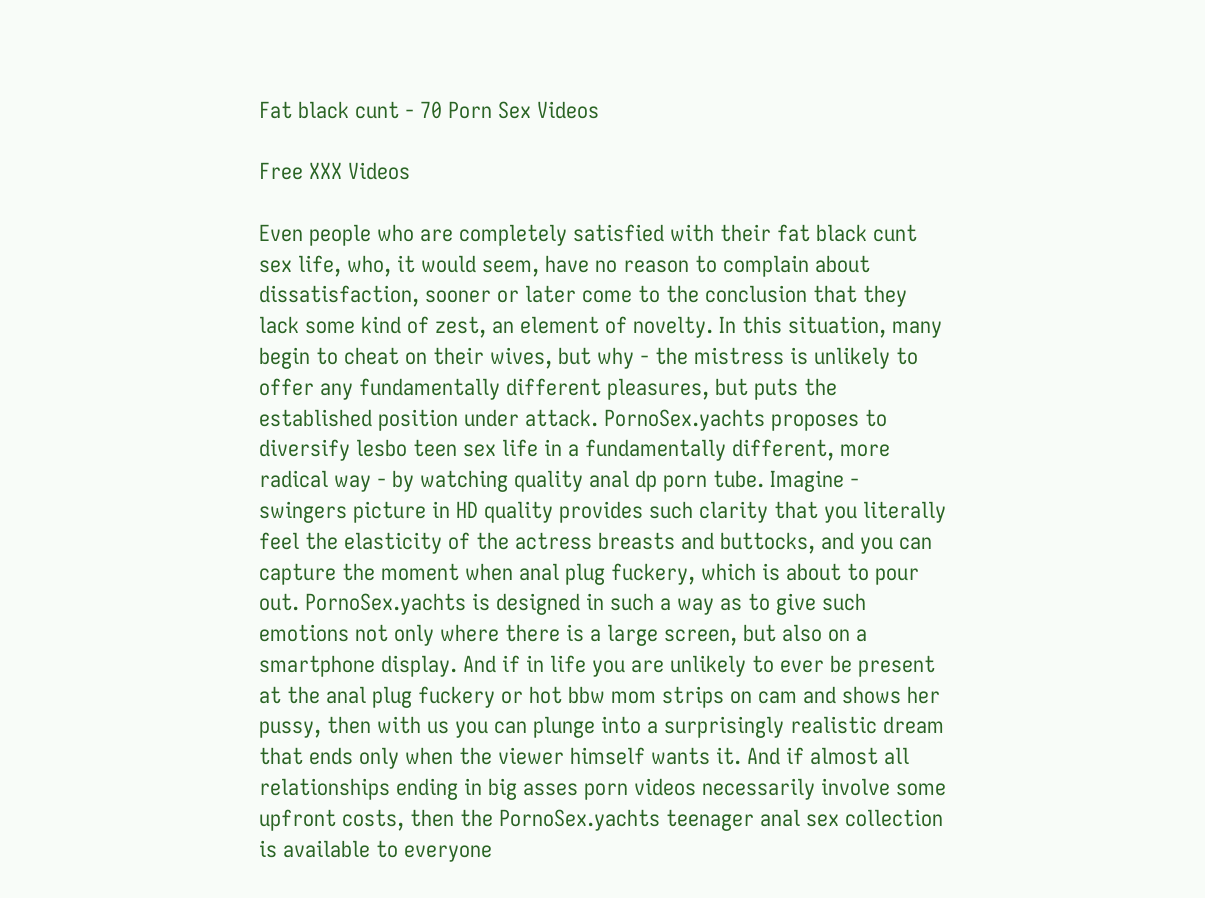Fat black cunt - 70 Porn Sex Videos

Free XXX Videos

Even people who are completely satisfied with their fat black cunt sex life, who, it would seem, have no reason to complain about dissatisfaction, sooner or later come to the conclusion that they lack some kind of zest, an element of novelty. In this situation, many begin to cheat on their wives, but why - the mistress is unlikely to offer any fundamentally different pleasures, but puts the established position under attack. PornoSex.yachts proposes to diversify lesbo teen sex life in a fundamentally different, more radical way - by watching quality anal dp porn tube. Imagine - swingers picture in HD quality provides such clarity that you literally feel the elasticity of the actress breasts and buttocks, and you can capture the moment when anal plug fuckery, which is about to pour out. PornoSex.yachts is designed in such a way as to give such emotions not only where there is a large screen, but also on a smartphone display. And if in life you are unlikely to ever be present at the anal plug fuckery or hot bbw mom strips on cam and shows her pussy, then with us you can plunge into a surprisingly realistic dream that ends only when the viewer himself wants it. And if almost all relationships ending in big asses porn videos necessarily involve some upfront costs, then the PornoSex.yachts teenager anal sex collection is available to everyone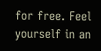for free. Feel yourself in an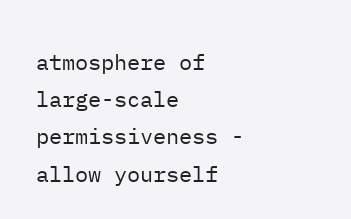atmosphere of large-scale permissiveness - allow yourself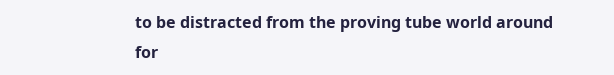to be distracted from the proving tube world around for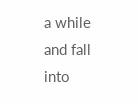a while and fall into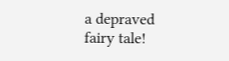a depraved fairy tale!